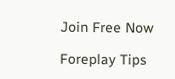Join Free Now

Foreplay Tips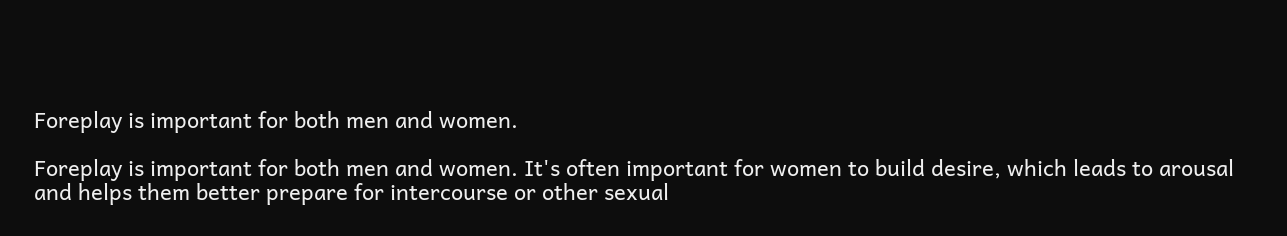Foreplay is important for both men and women.

Foreplay is important for both men and women. It's often important for women to build desire, which leads to arousal and helps them better prepare for intercourse or other sexual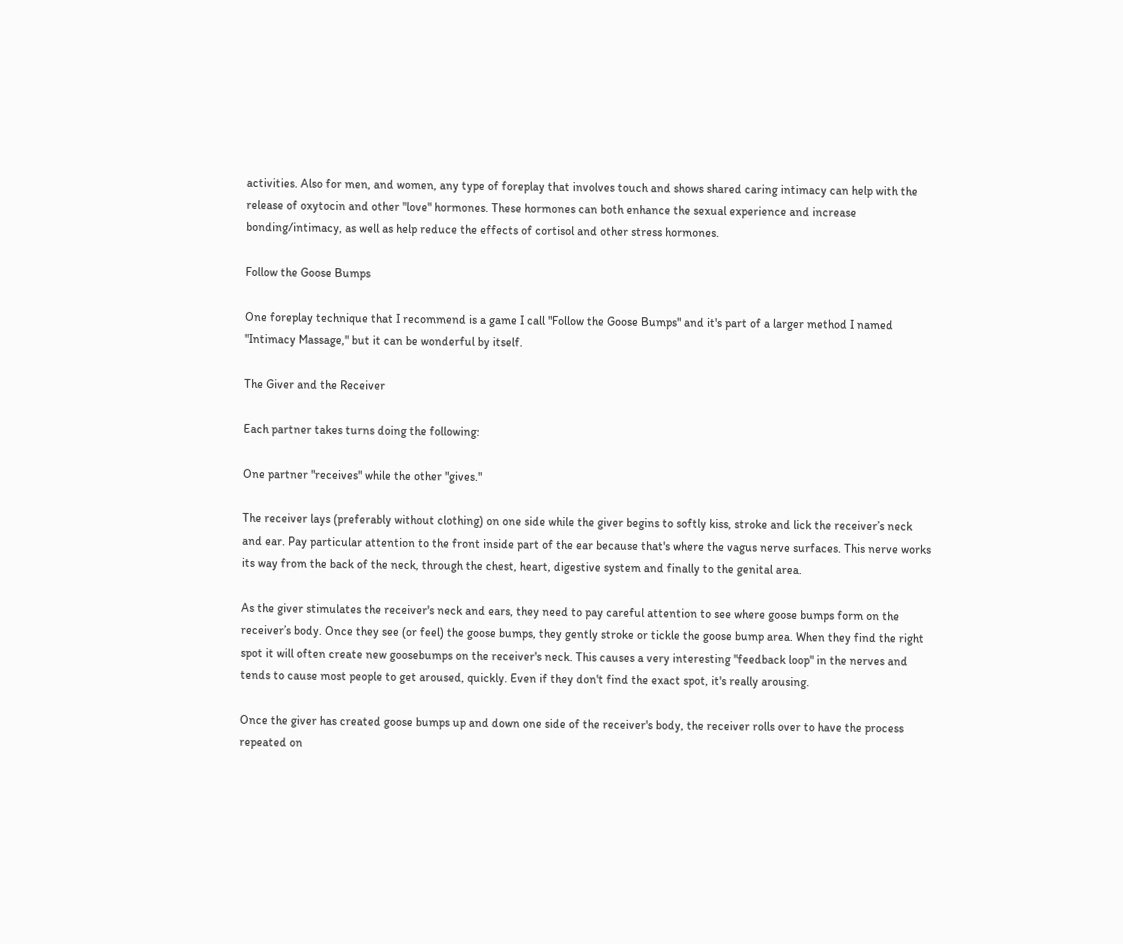activities. Also for men, and women, any type of foreplay that involves touch and shows shared caring intimacy can help with the release of oxytocin and other "love" hormones. These hormones can both enhance the sexual experience and increase bonding/intimacy, as well as help reduce the effects of cortisol and other stress hormones.

Follow the Goose Bumps

One foreplay technique that I recommend is a game I call "Follow the Goose Bumps" and it's part of a larger method I named "Intimacy Massage," but it can be wonderful by itself.

The Giver and the Receiver

Each partner takes turns doing the following:

One partner "receives" while the other "gives."

The receiver lays (preferably without clothing) on one side while the giver begins to softly kiss, stroke and lick the receiver’s neck and ear. Pay particular attention to the front inside part of the ear because that's where the vagus nerve surfaces. This nerve works its way from the back of the neck, through the chest, heart, digestive system and finally to the genital area.

As the giver stimulates the receiver's neck and ears, they need to pay careful attention to see where goose bumps form on the receiver’s body. Once they see (or feel) the goose bumps, they gently stroke or tickle the goose bump area. When they find the right spot it will often create new goosebumps on the receiver's neck. This causes a very interesting "feedback loop" in the nerves and tends to cause most people to get aroused, quickly. Even if they don't find the exact spot, it's really arousing.

Once the giver has created goose bumps up and down one side of the receiver's body, the receiver rolls over to have the process repeated on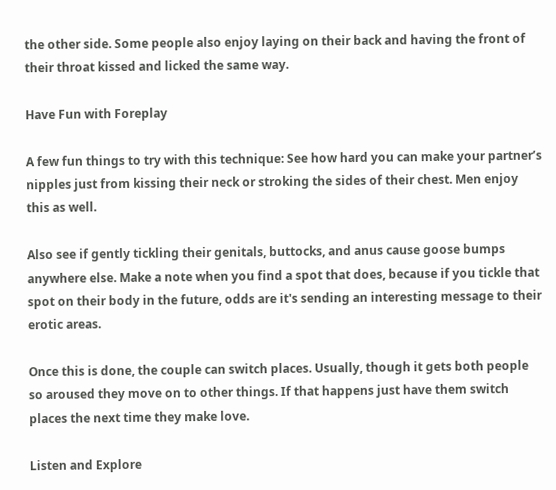the other side. Some people also enjoy laying on their back and having the front of their throat kissed and licked the same way.

Have Fun with Foreplay

A few fun things to try with this technique: See how hard you can make your partner’s nipples just from kissing their neck or stroking the sides of their chest. Men enjoy this as well.

Also see if gently tickling their genitals, buttocks, and anus cause goose bumps anywhere else. Make a note when you find a spot that does, because if you tickle that spot on their body in the future, odds are it's sending an interesting message to their erotic areas.

Once this is done, the couple can switch places. Usually, though it gets both people so aroused they move on to other things. If that happens just have them switch places the next time they make love.

Listen and Explore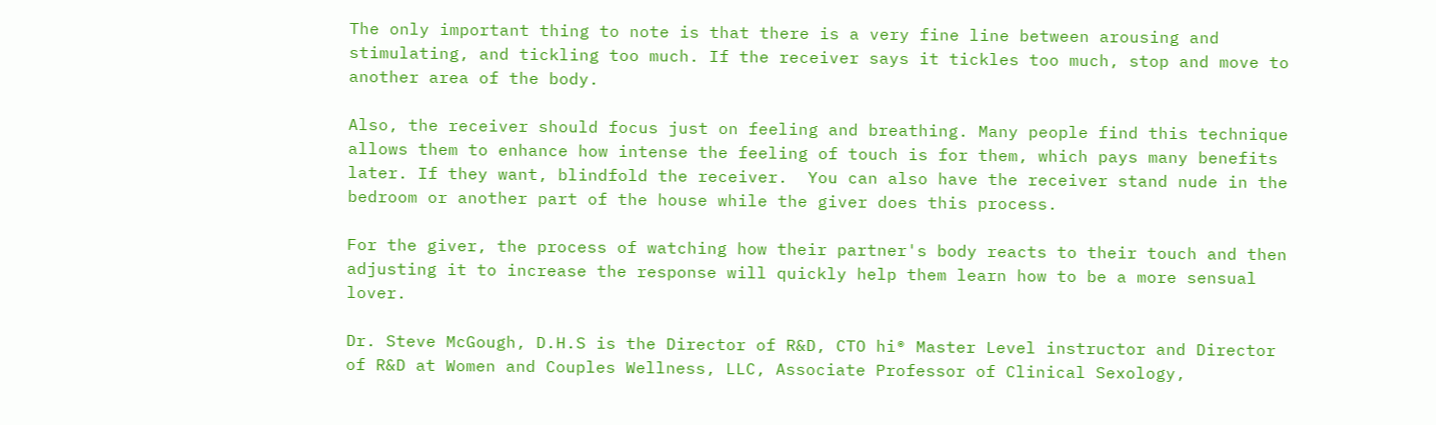The only important thing to note is that there is a very fine line between arousing and stimulating, and tickling too much. If the receiver says it tickles too much, stop and move to another area of the body.

Also, the receiver should focus just on feeling and breathing. Many people find this technique allows them to enhance how intense the feeling of touch is for them, which pays many benefits later. If they want, blindfold the receiver.  You can also have the receiver stand nude in the bedroom or another part of the house while the giver does this process.

For the giver, the process of watching how their partner's body reacts to their touch and then adjusting it to increase the response will quickly help them learn how to be a more sensual lover.

Dr. Steve McGough, D.H.S is the Director of R&D, CTO hi® Master Level instructor and Director of R&D at Women and Couples Wellness, LLC, Associate Professor of Clinical Sexology,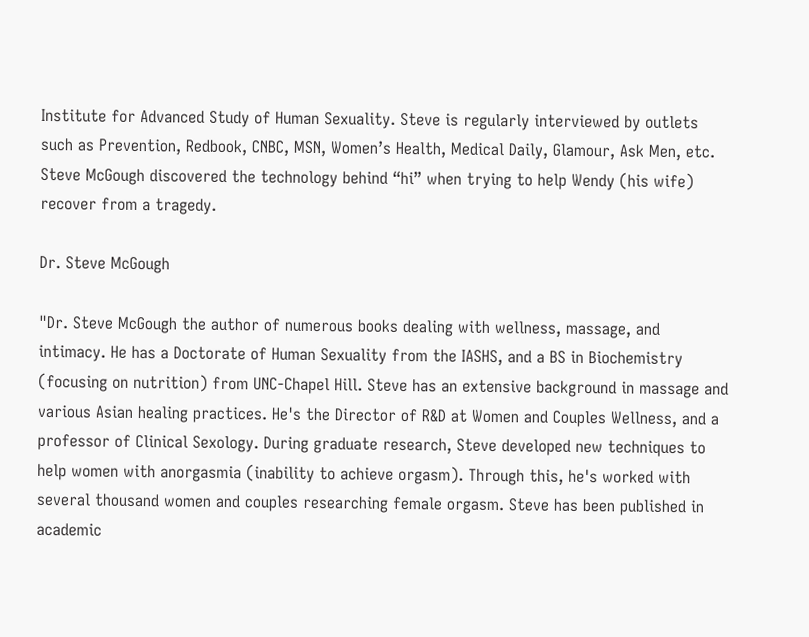Institute for Advanced Study of Human Sexuality. Steve is regularly interviewed by outlets such as Prevention, Redbook, CNBC, MSN, Women’s Health, Medical Daily, Glamour, Ask Men, etc. Steve McGough discovered the technology behind “hi” when trying to help Wendy (his wife) recover from a tragedy.

Dr. Steve McGough

"Dr. Steve McGough the author of numerous books dealing with wellness, massage, and intimacy. He has a Doctorate of Human Sexuality from the IASHS, and a BS in Biochemistry (focusing on nutrition) from UNC-Chapel Hill. Steve has an extensive background in massage and various Asian healing practices. He's the Director of R&D at Women and Couples Wellness, and a professor of Clinical Sexology. During graduate research, Steve developed new techniques to help women with anorgasmia (inability to achieve orgasm). Through this, he's worked with several thousand women and couples researching female orgasm. Steve has been published in academic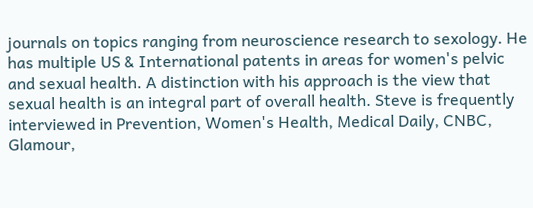journals on topics ranging from neuroscience research to sexology. He has multiple US & International patents in areas for women's pelvic and sexual health. A distinction with his approach is the view that sexual health is an integral part of overall health. Steve is frequently interviewed in Prevention, Women's Health, Medical Daily, CNBC, Glamour,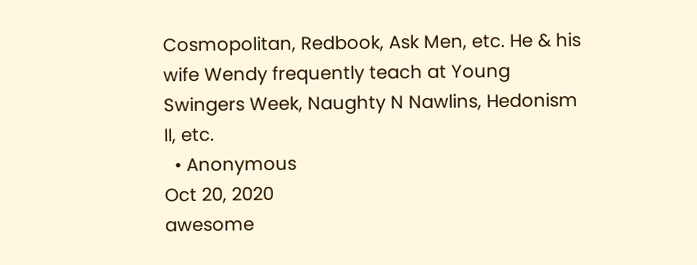Cosmopolitan, Redbook, Ask Men, etc. He & his wife Wendy frequently teach at Young Swingers Week, Naughty N Nawlins, Hedonism II, etc.
  • Anonymous
Oct 20, 2020
awesome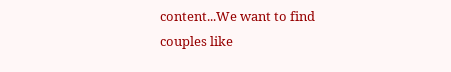content...We want to find couples like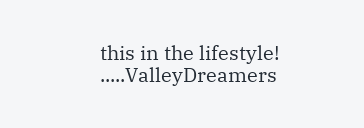this in the lifestyle! .....ValleyDreamers